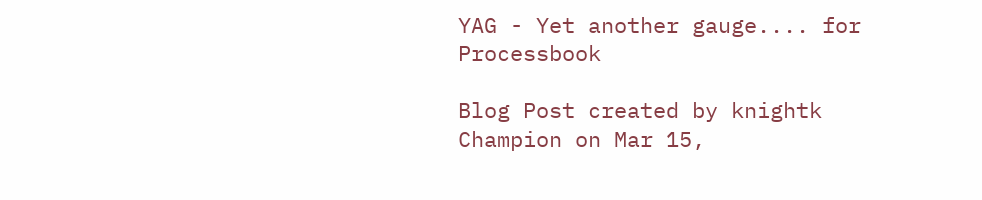YAG - Yet another gauge.... for Processbook

Blog Post created by knightk Champion on Mar 15,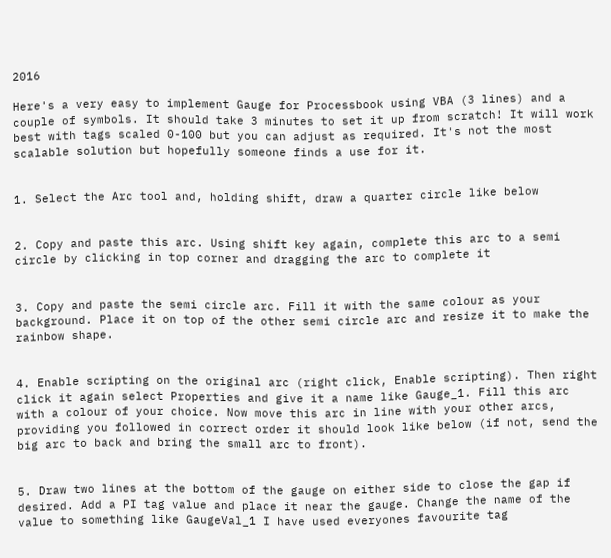2016

Here's a very easy to implement Gauge for Processbook using VBA (3 lines) and a couple of symbols. It should take 3 minutes to set it up from scratch! It will work best with tags scaled 0-100 but you can adjust as required. It's not the most scalable solution but hopefully someone finds a use for it.


1. Select the Arc tool and, holding shift, draw a quarter circle like below


2. Copy and paste this arc. Using shift key again, complete this arc to a semi circle by clicking in top corner and dragging the arc to complete it


3. Copy and paste the semi circle arc. Fill it with the same colour as your background. Place it on top of the other semi circle arc and resize it to make the rainbow shape.


4. Enable scripting on the original arc (right click, Enable scripting). Then right click it again select Properties and give it a name like Gauge_1. Fill this arc with a colour of your choice. Now move this arc in line with your other arcs, providing you followed in correct order it should look like below (if not, send the big arc to back and bring the small arc to front).


5. Draw two lines at the bottom of the gauge on either side to close the gap if desired. Add a PI tag value and place it near the gauge. Change the name of the value to something like GaugeVal_1 I have used everyones favourite tag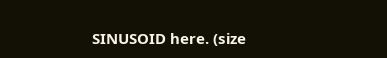SINUSOID here. (size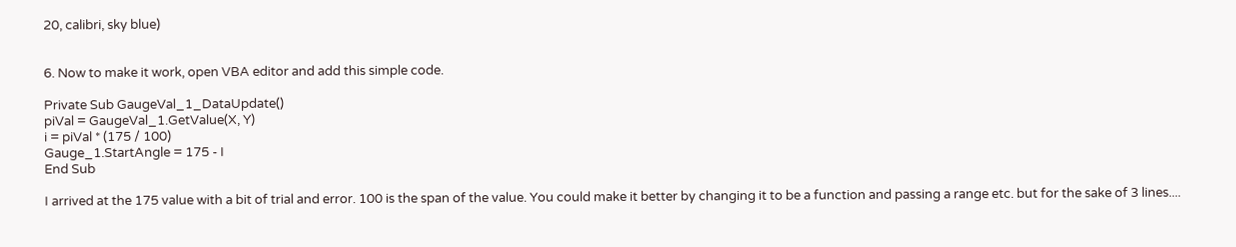20, calibri, sky blue)


6. Now to make it work, open VBA editor and add this simple code.

Private Sub GaugeVal_1_DataUpdate()
piVal = GaugeVal_1.GetValue(X, Y)
i = piVal * (175 / 100)
Gauge_1.StartAngle = 175 - I
End Sub

I arrived at the 175 value with a bit of trial and error. 100 is the span of the value. You could make it better by changing it to be a function and passing a range etc. but for the sake of 3 lines....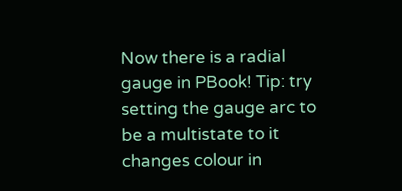Now there is a radial gauge in PBook! Tip: try setting the gauge arc to be a multistate to it changes colour in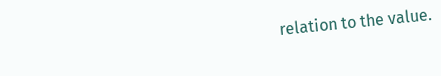relation to the value.